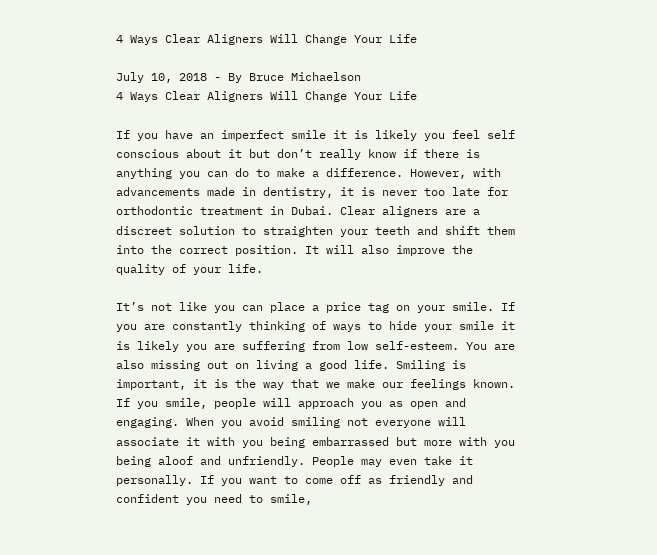4 Ways Clear Aligners Will Change Your Life

July 10, 2018 - By Bruce Michaelson
4 Ways Clear Aligners Will Change Your Life

If you have an imperfect smile it is likely you feel self conscious about it but don’t really know if there is anything you can do to make a difference. However, with advancements made in dentistry, it is never too late for orthodontic treatment in Dubai. Clear aligners are a discreet solution to straighten your teeth and shift them into the correct position. It will also improve the quality of your life.

It’s not like you can place a price tag on your smile. If you are constantly thinking of ways to hide your smile it is likely you are suffering from low self-esteem. You are also missing out on living a good life. Smiling is important, it is the way that we make our feelings known. If you smile, people will approach you as open and engaging. When you avoid smiling not everyone will associate it with you being embarrassed but more with you being aloof and unfriendly. People may even take it personally. If you want to come off as friendly and confident you need to smile,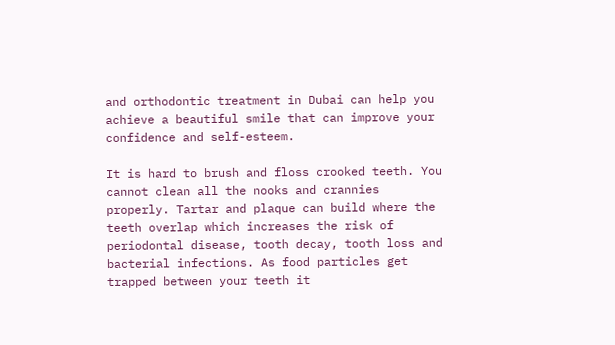and orthodontic treatment in Dubai can help you achieve a beautiful smile that can improve your confidence and self-esteem.

It is hard to brush and floss crooked teeth. You cannot clean all the nooks and crannies properly. Tartar and plaque can build where the teeth overlap which increases the risk of periodontal disease, tooth decay, tooth loss and bacterial infections. As food particles get trapped between your teeth it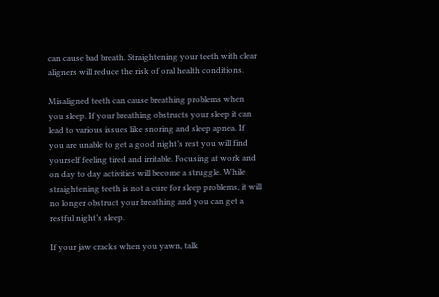can cause bad breath. Straightening your teeth with clear aligners will reduce the risk of oral health conditions.

Misaligned teeth can cause breathing problems when you sleep. If your breathing obstructs your sleep it can lead to various issues like snoring and sleep apnea. If you are unable to get a good night’s rest you will find yourself feeling tired and irritable. Focusing at work and on day to day activities will become a struggle. While straightening teeth is not a cure for sleep problems, it will no longer obstruct your breathing and you can get a restful night’s sleep.

If your jaw cracks when you yawn, talk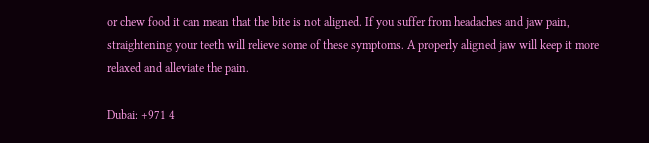or chew food it can mean that the bite is not aligned. If you suffer from headaches and jaw pain, straightening your teeth will relieve some of these symptoms. A properly aligned jaw will keep it more relaxed and alleviate the pain.

Dubai: +971 4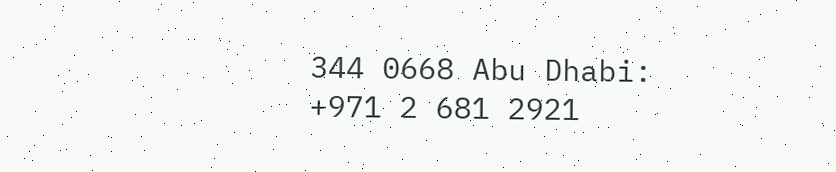344 0668 Abu Dhabi: +971 2 681 2921